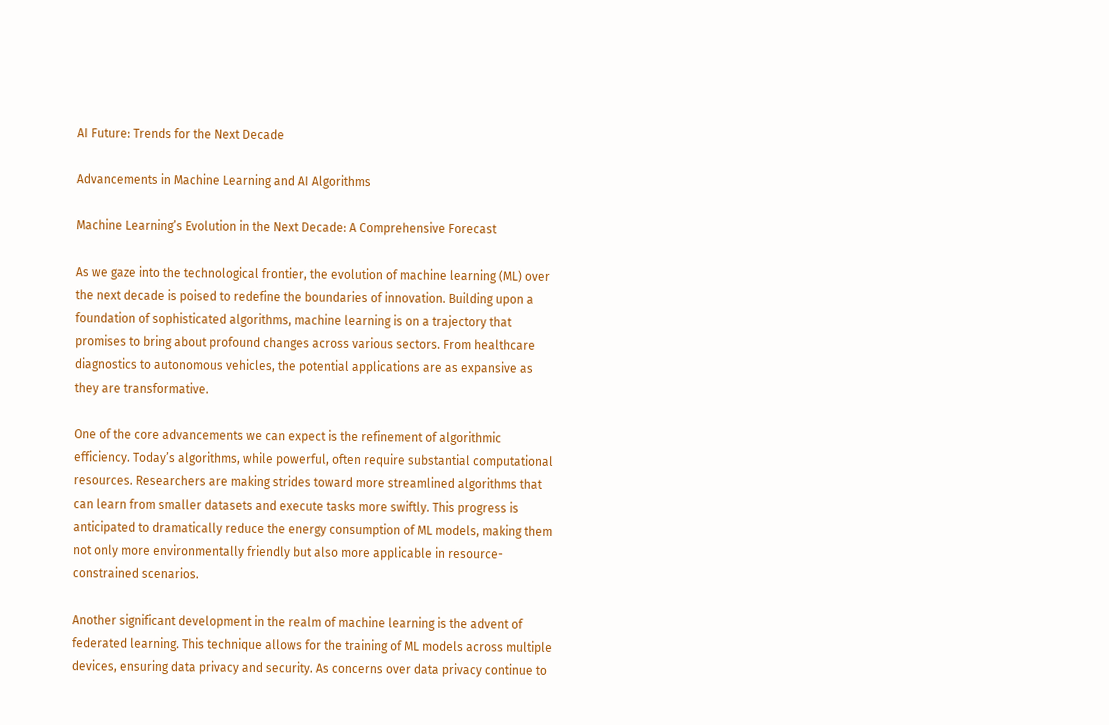AI Future: Trends for the Next Decade

Advancements in Machine Learning and AI Algorithms

Machine Learning’s Evolution in the Next Decade: A Comprehensive Forecast

As we gaze into the technological frontier, the evolution of machine learning (ML) over the next decade is poised to redefine the boundaries of innovation. Building upon a foundation of sophisticated algorithms, machine learning is on a trajectory that promises to bring about profound changes across various sectors. From healthcare diagnostics to autonomous vehicles, the potential applications are as expansive as they are transformative.

One of the core advancements we can expect is the refinement of algorithmic efficiency. Today’s algorithms, while powerful, often require substantial computational resources. Researchers are making strides toward more streamlined algorithms that can learn from smaller datasets and execute tasks more swiftly. This progress is anticipated to dramatically reduce the energy consumption of ML models, making them not only more environmentally friendly but also more applicable in resource-constrained scenarios.

Another significant development in the realm of machine learning is the advent of federated learning. This technique allows for the training of ML models across multiple devices, ensuring data privacy and security. As concerns over data privacy continue to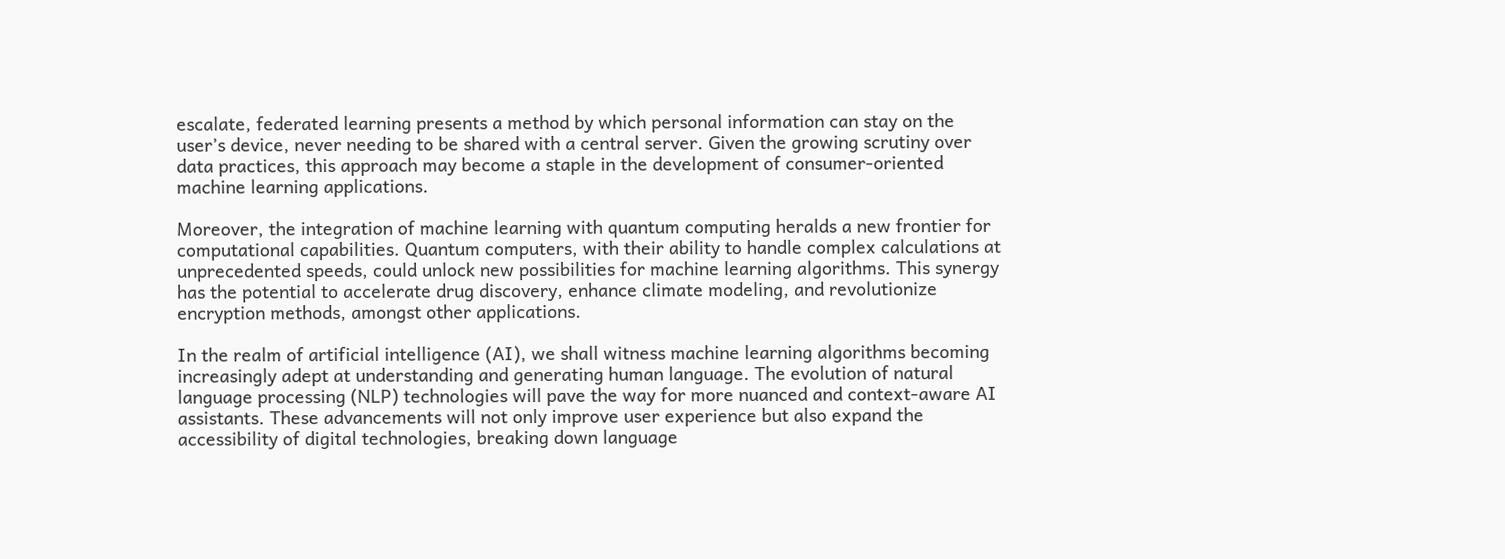escalate, federated learning presents a method by which personal information can stay on the user’s device, never needing to be shared with a central server. Given the growing scrutiny over data practices, this approach may become a staple in the development of consumer-oriented machine learning applications.

Moreover, the integration of machine learning with quantum computing heralds a new frontier for computational capabilities. Quantum computers, with their ability to handle complex calculations at unprecedented speeds, could unlock new possibilities for machine learning algorithms. This synergy has the potential to accelerate drug discovery, enhance climate modeling, and revolutionize encryption methods, amongst other applications.

In the realm of artificial intelligence (AI), we shall witness machine learning algorithms becoming increasingly adept at understanding and generating human language. The evolution of natural language processing (NLP) technologies will pave the way for more nuanced and context-aware AI assistants. These advancements will not only improve user experience but also expand the accessibility of digital technologies, breaking down language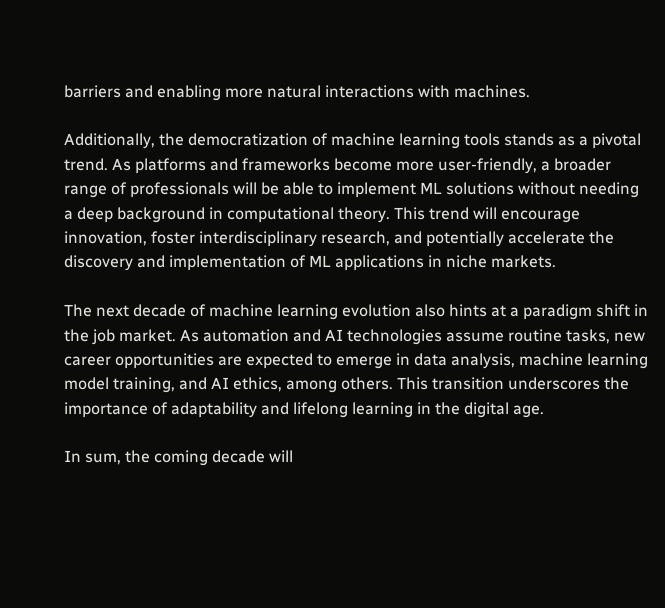barriers and enabling more natural interactions with machines.

Additionally, the democratization of machine learning tools stands as a pivotal trend. As platforms and frameworks become more user-friendly, a broader range of professionals will be able to implement ML solutions without needing a deep background in computational theory. This trend will encourage innovation, foster interdisciplinary research, and potentially accelerate the discovery and implementation of ML applications in niche markets.

The next decade of machine learning evolution also hints at a paradigm shift in the job market. As automation and AI technologies assume routine tasks, new career opportunities are expected to emerge in data analysis, machine learning model training, and AI ethics, among others. This transition underscores the importance of adaptability and lifelong learning in the digital age.

In sum, the coming decade will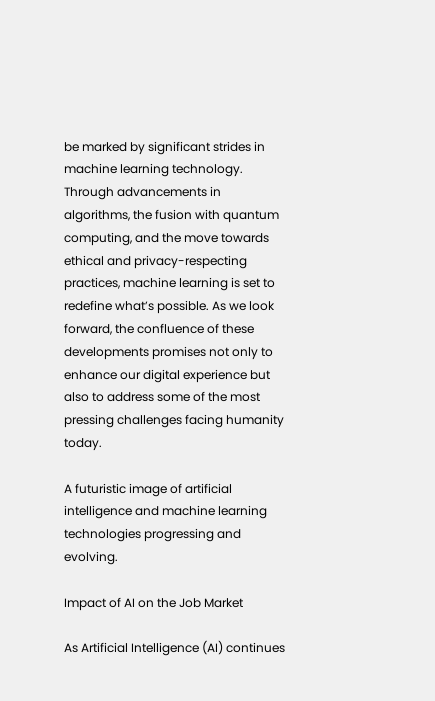be marked by significant strides in machine learning technology. Through advancements in algorithms, the fusion with quantum computing, and the move towards ethical and privacy-respecting practices, machine learning is set to redefine what’s possible. As we look forward, the confluence of these developments promises not only to enhance our digital experience but also to address some of the most pressing challenges facing humanity today.

A futuristic image of artificial intelligence and machine learning technologies progressing and evolving.

Impact of AI on the Job Market

As Artificial Intelligence (AI) continues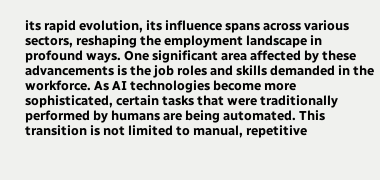its rapid evolution, its influence spans across various sectors, reshaping the employment landscape in profound ways. One significant area affected by these advancements is the job roles and skills demanded in the workforce. As AI technologies become more sophisticated, certain tasks that were traditionally performed by humans are being automated. This transition is not limited to manual, repetitive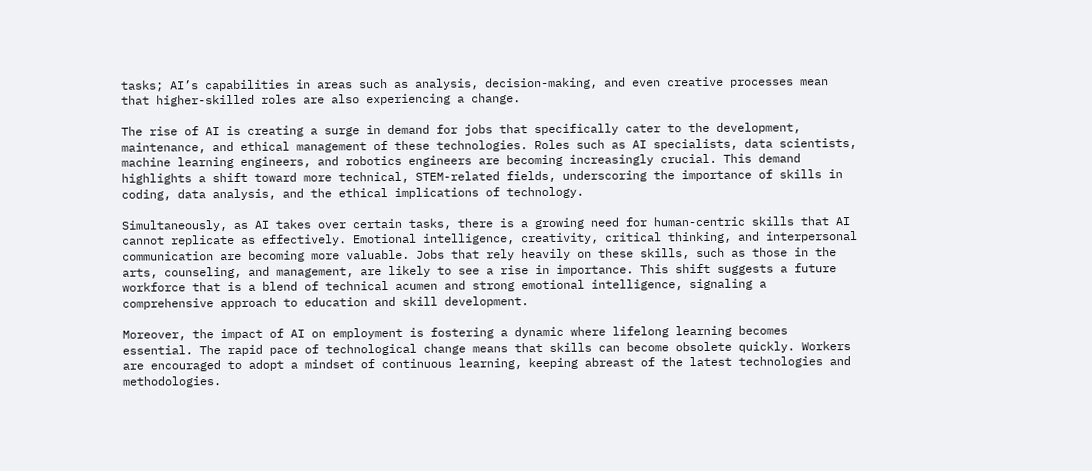tasks; AI’s capabilities in areas such as analysis, decision-making, and even creative processes mean that higher-skilled roles are also experiencing a change.

The rise of AI is creating a surge in demand for jobs that specifically cater to the development, maintenance, and ethical management of these technologies. Roles such as AI specialists, data scientists, machine learning engineers, and robotics engineers are becoming increasingly crucial. This demand highlights a shift toward more technical, STEM-related fields, underscoring the importance of skills in coding, data analysis, and the ethical implications of technology.

Simultaneously, as AI takes over certain tasks, there is a growing need for human-centric skills that AI cannot replicate as effectively. Emotional intelligence, creativity, critical thinking, and interpersonal communication are becoming more valuable. Jobs that rely heavily on these skills, such as those in the arts, counseling, and management, are likely to see a rise in importance. This shift suggests a future workforce that is a blend of technical acumen and strong emotional intelligence, signaling a comprehensive approach to education and skill development.

Moreover, the impact of AI on employment is fostering a dynamic where lifelong learning becomes essential. The rapid pace of technological change means that skills can become obsolete quickly. Workers are encouraged to adopt a mindset of continuous learning, keeping abreast of the latest technologies and methodologies.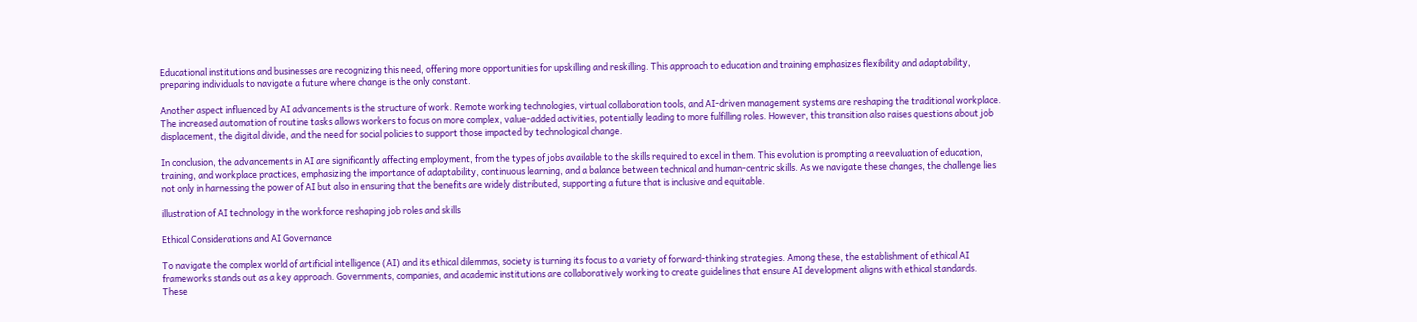Educational institutions and businesses are recognizing this need, offering more opportunities for upskilling and reskilling. This approach to education and training emphasizes flexibility and adaptability, preparing individuals to navigate a future where change is the only constant.

Another aspect influenced by AI advancements is the structure of work. Remote working technologies, virtual collaboration tools, and AI-driven management systems are reshaping the traditional workplace. The increased automation of routine tasks allows workers to focus on more complex, value-added activities, potentially leading to more fulfilling roles. However, this transition also raises questions about job displacement, the digital divide, and the need for social policies to support those impacted by technological change.

In conclusion, the advancements in AI are significantly affecting employment, from the types of jobs available to the skills required to excel in them. This evolution is prompting a reevaluation of education, training, and workplace practices, emphasizing the importance of adaptability, continuous learning, and a balance between technical and human-centric skills. As we navigate these changes, the challenge lies not only in harnessing the power of AI but also in ensuring that the benefits are widely distributed, supporting a future that is inclusive and equitable.

illustration of AI technology in the workforce reshaping job roles and skills

Ethical Considerations and AI Governance

To navigate the complex world of artificial intelligence (AI) and its ethical dilemmas, society is turning its focus to a variety of forward-thinking strategies. Among these, the establishment of ethical AI frameworks stands out as a key approach. Governments, companies, and academic institutions are collaboratively working to create guidelines that ensure AI development aligns with ethical standards. These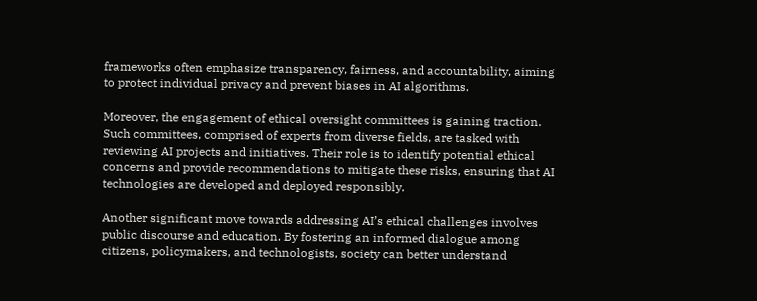frameworks often emphasize transparency, fairness, and accountability, aiming to protect individual privacy and prevent biases in AI algorithms.

Moreover, the engagement of ethical oversight committees is gaining traction. Such committees, comprised of experts from diverse fields, are tasked with reviewing AI projects and initiatives. Their role is to identify potential ethical concerns and provide recommendations to mitigate these risks, ensuring that AI technologies are developed and deployed responsibly.

Another significant move towards addressing AI’s ethical challenges involves public discourse and education. By fostering an informed dialogue among citizens, policymakers, and technologists, society can better understand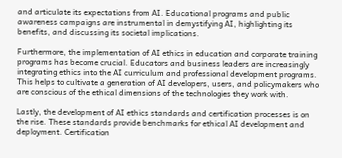and articulate its expectations from AI. Educational programs and public awareness campaigns are instrumental in demystifying AI, highlighting its benefits, and discussing its societal implications.

Furthermore, the implementation of AI ethics in education and corporate training programs has become crucial. Educators and business leaders are increasingly integrating ethics into the AI curriculum and professional development programs. This helps to cultivate a generation of AI developers, users, and policymakers who are conscious of the ethical dimensions of the technologies they work with.

Lastly, the development of AI ethics standards and certification processes is on the rise. These standards provide benchmarks for ethical AI development and deployment. Certification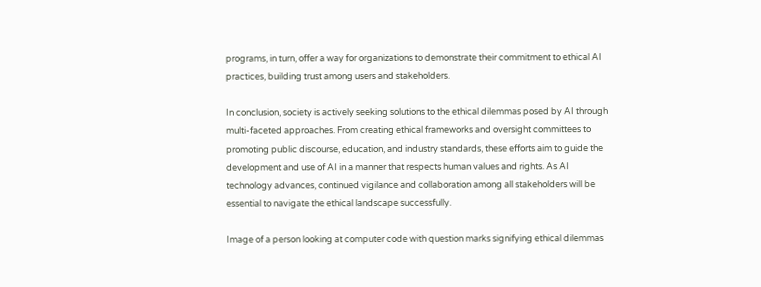programs, in turn, offer a way for organizations to demonstrate their commitment to ethical AI practices, building trust among users and stakeholders.

In conclusion, society is actively seeking solutions to the ethical dilemmas posed by AI through multi-faceted approaches. From creating ethical frameworks and oversight committees to promoting public discourse, education, and industry standards, these efforts aim to guide the development and use of AI in a manner that respects human values and rights. As AI technology advances, continued vigilance and collaboration among all stakeholders will be essential to navigate the ethical landscape successfully.

Image of a person looking at computer code with question marks signifying ethical dilemmas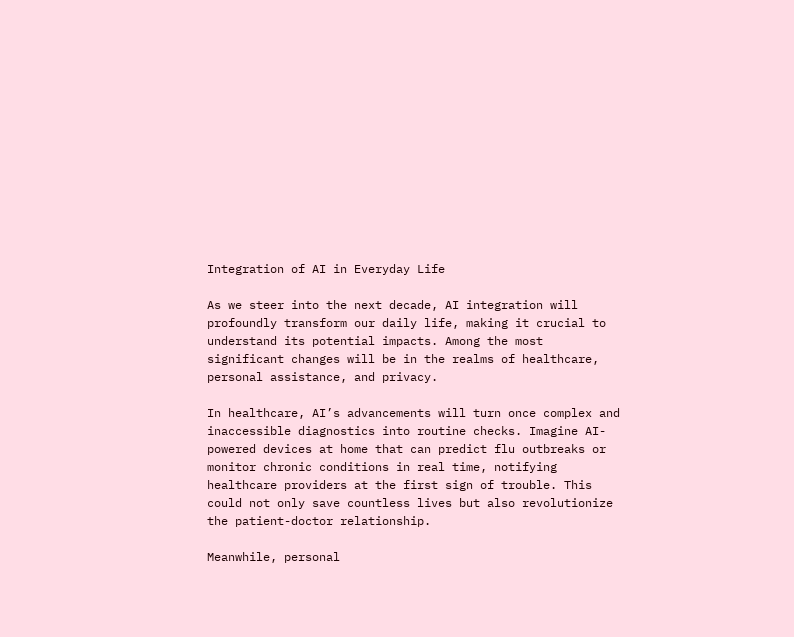Integration of AI in Everyday Life

As we steer into the next decade, AI integration will profoundly transform our daily life, making it crucial to understand its potential impacts. Among the most significant changes will be in the realms of healthcare, personal assistance, and privacy.

In healthcare, AI’s advancements will turn once complex and inaccessible diagnostics into routine checks. Imagine AI-powered devices at home that can predict flu outbreaks or monitor chronic conditions in real time, notifying healthcare providers at the first sign of trouble. This could not only save countless lives but also revolutionize the patient-doctor relationship.

Meanwhile, personal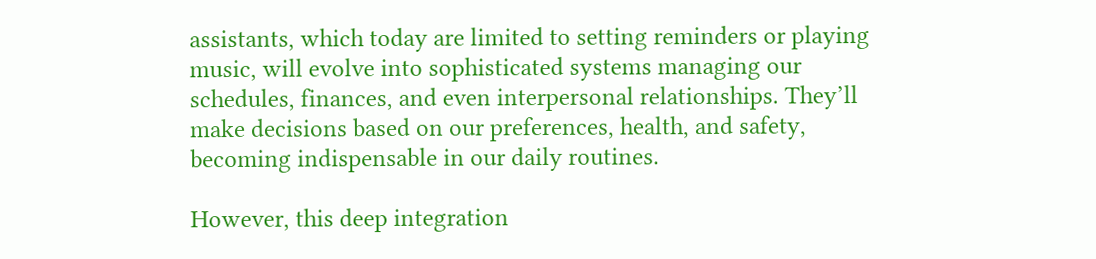assistants, which today are limited to setting reminders or playing music, will evolve into sophisticated systems managing our schedules, finances, and even interpersonal relationships. They’ll make decisions based on our preferences, health, and safety, becoming indispensable in our daily routines.

However, this deep integration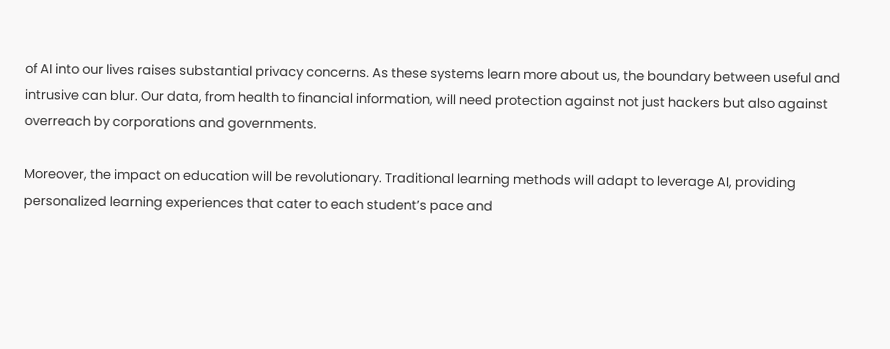of AI into our lives raises substantial privacy concerns. As these systems learn more about us, the boundary between useful and intrusive can blur. Our data, from health to financial information, will need protection against not just hackers but also against overreach by corporations and governments.

Moreover, the impact on education will be revolutionary. Traditional learning methods will adapt to leverage AI, providing personalized learning experiences that cater to each student’s pace and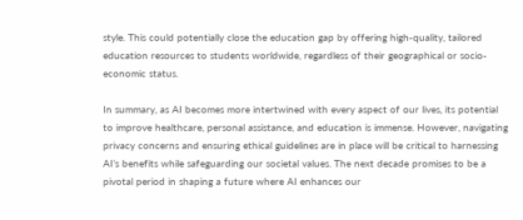style. This could potentially close the education gap by offering high-quality, tailored education resources to students worldwide, regardless of their geographical or socio-economic status.

In summary, as AI becomes more intertwined with every aspect of our lives, its potential to improve healthcare, personal assistance, and education is immense. However, navigating privacy concerns and ensuring ethical guidelines are in place will be critical to harnessing AI’s benefits while safeguarding our societal values. The next decade promises to be a pivotal period in shaping a future where AI enhances our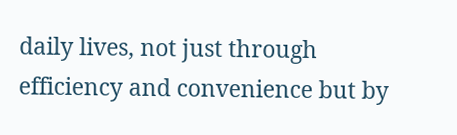daily lives, not just through efficiency and convenience but by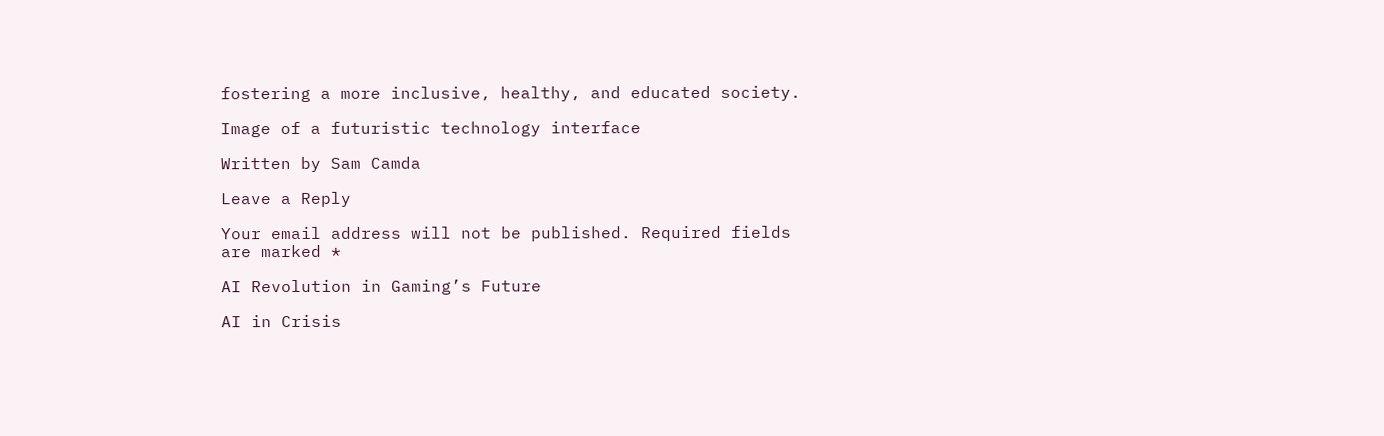fostering a more inclusive, healthy, and educated society.

Image of a futuristic technology interface

Written by Sam Camda

Leave a Reply

Your email address will not be published. Required fields are marked *

AI Revolution in Gaming’s Future

AI in Crisis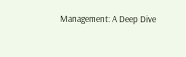Management: A Deep Dive